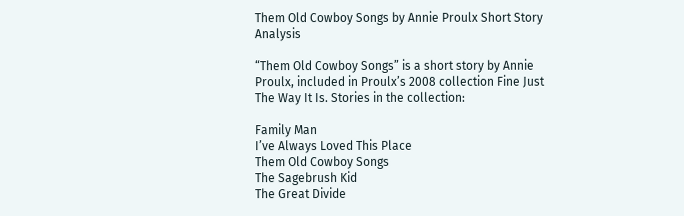Them Old Cowboy Songs by Annie Proulx Short Story Analysis

“Them Old Cowboy Songs” is a short story by Annie Proulx, included in Proulx’s 2008 collection Fine Just The Way It Is. Stories in the collection:

Family Man
I’ve Always Loved This Place
Them Old Cowboy Songs
The Sagebrush Kid
The Great Divide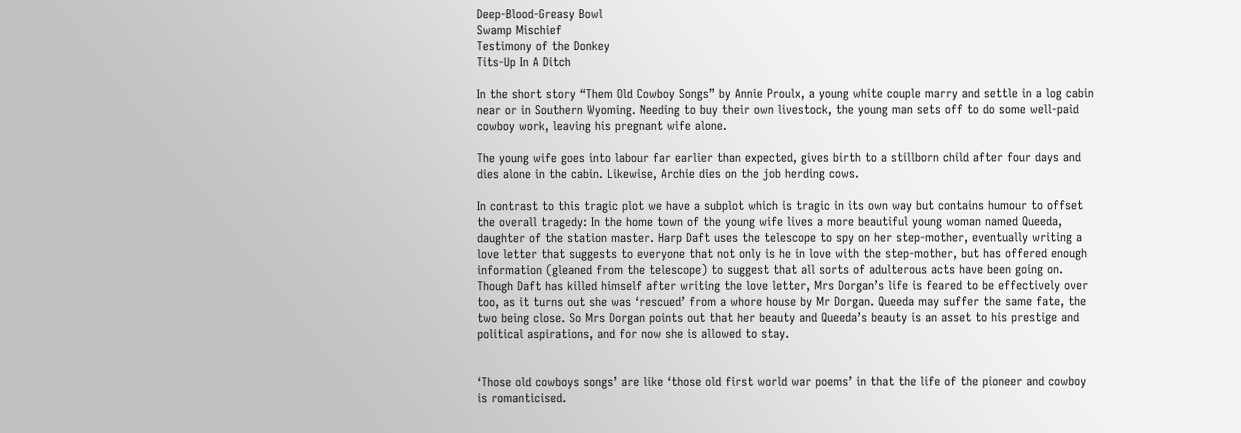Deep-Blood-Greasy Bowl
Swamp Mischief
Testimony of the Donkey
Tits-Up In A Ditch

In the short story “Them Old Cowboy Songs” by Annie Proulx, a young white couple marry and settle in a log cabin near or in Southern Wyoming. Needing to buy their own livestock, the young man sets off to do some well-paid cowboy work, leaving his pregnant wife alone.

The young wife goes into labour far earlier than expected, gives birth to a stillborn child after four days and dies alone in the cabin. Likewise, Archie dies on the job herding cows.

In contrast to this tragic plot we have a subplot which is tragic in its own way but contains humour to offset the overall tragedy: In the home town of the young wife lives a more beautiful young woman named Queeda, daughter of the station master. Harp Daft uses the telescope to spy on her step-mother, eventually writing a love letter that suggests to everyone that not only is he in love with the step-mother, but has offered enough information (gleaned from the telescope) to suggest that all sorts of adulterous acts have been going on. Though Daft has killed himself after writing the love letter, Mrs Dorgan’s life is feared to be effectively over too, as it turns out she was ‘rescued’ from a whore house by Mr Dorgan. Queeda may suffer the same fate, the two being close. So Mrs Dorgan points out that her beauty and Queeda’s beauty is an asset to his prestige and political aspirations, and for now she is allowed to stay.


‘Those old cowboys songs’ are like ‘those old first world war poems’ in that the life of the pioneer and cowboy is romanticised.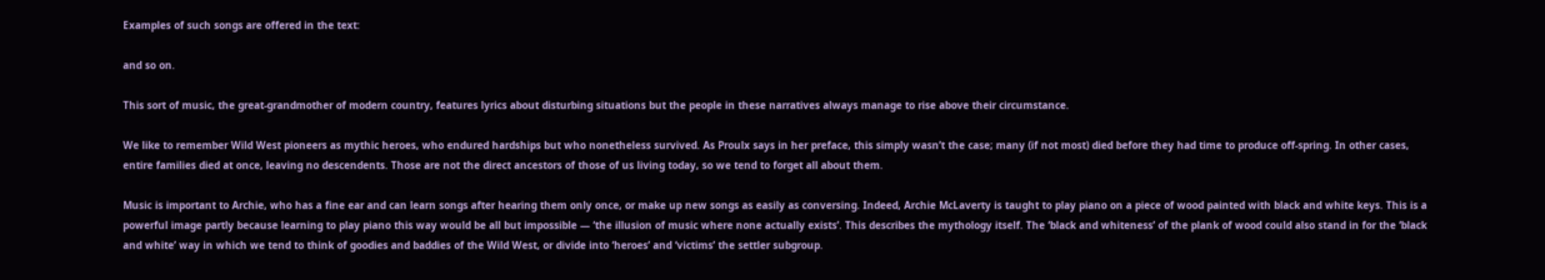Examples of such songs are offered in the text:

and so on.

This sort of music, the great-grandmother of modern country, features lyrics about disturbing situations but the people in these narratives always manage to rise above their circumstance.

We like to remember Wild West pioneers as mythic heroes, who endured hardships but who nonetheless survived. As Proulx says in her preface, this simply wasn’t the case; many (if not most) died before they had time to produce off-spring. In other cases, entire families died at once, leaving no descendents. Those are not the direct ancestors of those of us living today, so we tend to forget all about them.

Music is important to Archie, who has a fine ear and can learn songs after hearing them only once, or make up new songs as easily as conversing. Indeed, Archie McLaverty is taught to play piano on a piece of wood painted with black and white keys. This is a powerful image partly because learning to play piano this way would be all but impossible — ‘the illusion of music where none actually exists’. This describes the mythology itself. The ‘black and whiteness’ of the plank of wood could also stand in for the ‘black and white’ way in which we tend to think of goodies and baddies of the Wild West, or divide into ‘heroes’ and ‘victims’ the settler subgroup.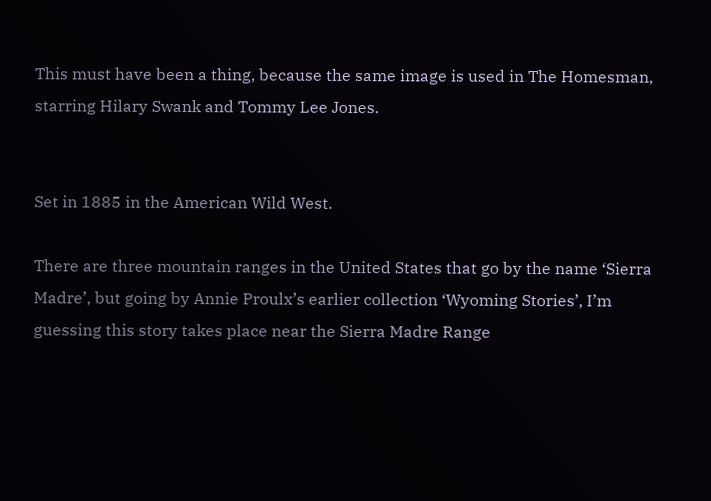This must have been a thing, because the same image is used in The Homesman, starring Hilary Swank and Tommy Lee Jones.


Set in 1885 in the American Wild West.

There are three mountain ranges in the United States that go by the name ‘Sierra Madre’, but going by Annie Proulx’s earlier collection ‘Wyoming Stories’, I’m guessing this story takes place near the Sierra Madre Range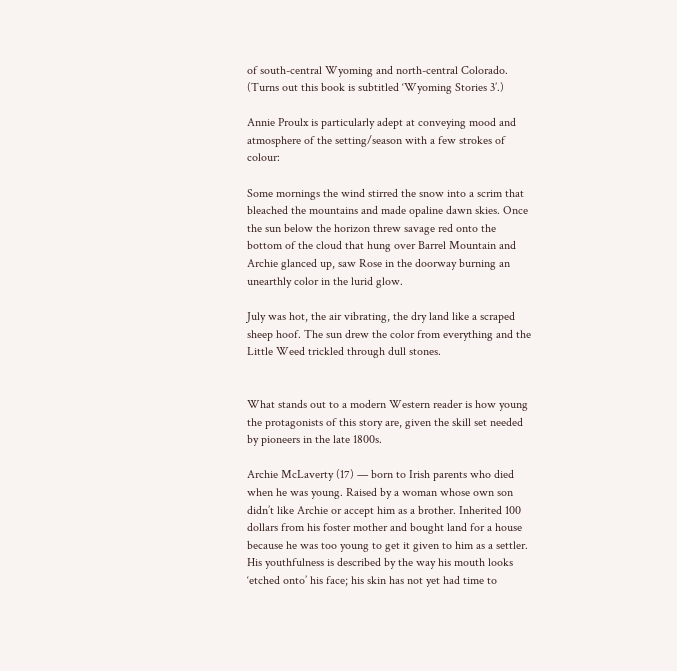of south-central Wyoming and north-central Colorado. (Turns out this book is subtitled ‘Wyoming Stories 3’.)

Annie Proulx is particularly adept at conveying mood and atmosphere of the setting/season with a few strokes of colour:

Some mornings the wind stirred the snow into a scrim that bleached the mountains and made opaline dawn skies. Once the sun below the horizon threw savage red onto the bottom of the cloud that hung over Barrel Mountain and Archie glanced up, saw Rose in the doorway burning an unearthly color in the lurid glow.

July was hot, the air vibrating, the dry land like a scraped sheep hoof. The sun drew the color from everything and the Little Weed trickled through dull stones.


What stands out to a modern Western reader is how young the protagonists of this story are, given the skill set needed by pioneers in the late 1800s.

Archie McLaverty (17) — born to Irish parents who died when he was young. Raised by a woman whose own son didn’t like Archie or accept him as a brother. Inherited 100 dollars from his foster mother and bought land for a house because he was too young to get it given to him as a settler. His youthfulness is described by the way his mouth looks ‘etched onto’ his face; his skin has not yet had time to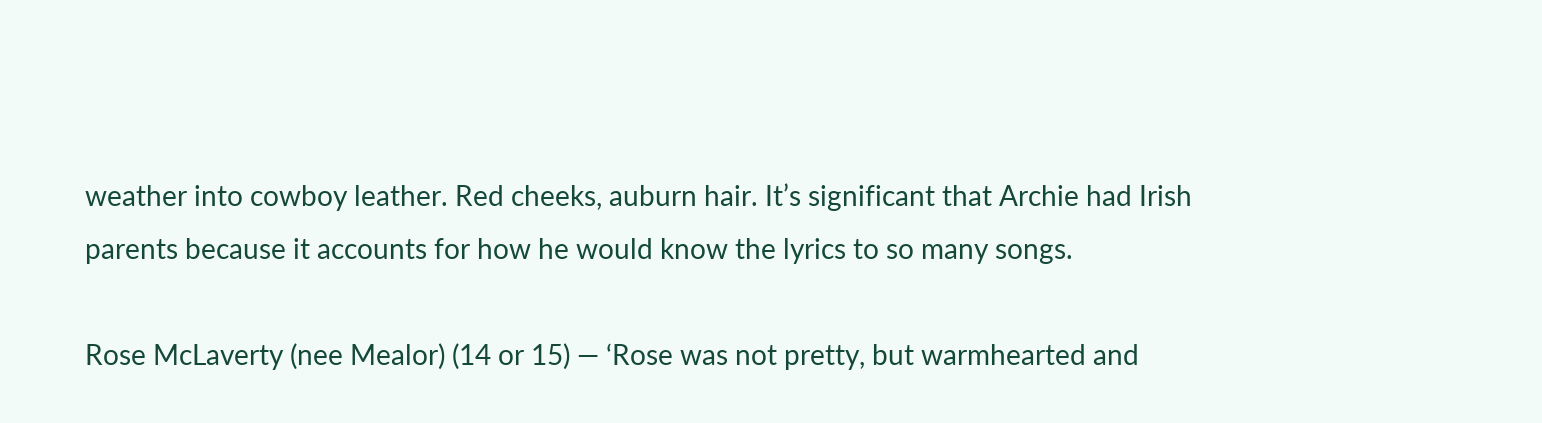weather into cowboy leather. Red cheeks, auburn hair. It’s significant that Archie had Irish parents because it accounts for how he would know the lyrics to so many songs.

Rose McLaverty (nee Mealor) (14 or 15) — ‘Rose was not pretty, but warmhearted and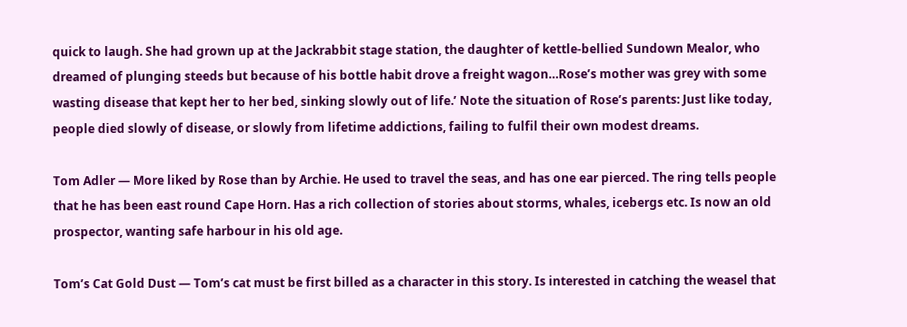quick to laugh. She had grown up at the Jackrabbit stage station, the daughter of kettle-bellied Sundown Mealor, who dreamed of plunging steeds but because of his bottle habit drove a freight wagon…Rose’s mother was grey with some wasting disease that kept her to her bed, sinking slowly out of life.’ Note the situation of Rose’s parents: Just like today, people died slowly of disease, or slowly from lifetime addictions, failing to fulfil their own modest dreams.

Tom Adler — More liked by Rose than by Archie. He used to travel the seas, and has one ear pierced. The ring tells people that he has been east round Cape Horn. Has a rich collection of stories about storms, whales, icebergs etc. Is now an old prospector, wanting safe harbour in his old age.

Tom’s Cat Gold Dust — Tom’s cat must be first billed as a character in this story. Is interested in catching the weasel that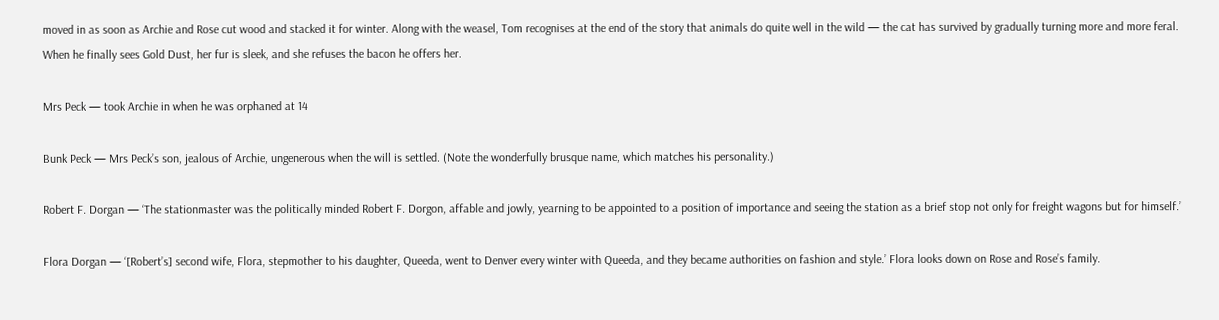moved in as soon as Archie and Rose cut wood and stacked it for winter. Along with the weasel, Tom recognises at the end of the story that animals do quite well in the wild — the cat has survived by gradually turning more and more feral. When he finally sees Gold Dust, her fur is sleek, and she refuses the bacon he offers her.

Mrs Peck — took Archie in when he was orphaned at 14

Bunk Peck — Mrs Peck’s son, jealous of Archie, ungenerous when the will is settled. (Note the wonderfully brusque name, which matches his personality.)

Robert F. Dorgan — ‘The stationmaster was the politically minded Robert F. Dorgon, affable and jowly, yearning to be appointed to a position of importance and seeing the station as a brief stop not only for freight wagons but for himself.’

Flora Dorgan — ‘[Robert’s] second wife, Flora, stepmother to his daughter, Queeda, went to Denver every winter with Queeda, and they became authorities on fashion and style.’ Flora looks down on Rose and Rose’s family.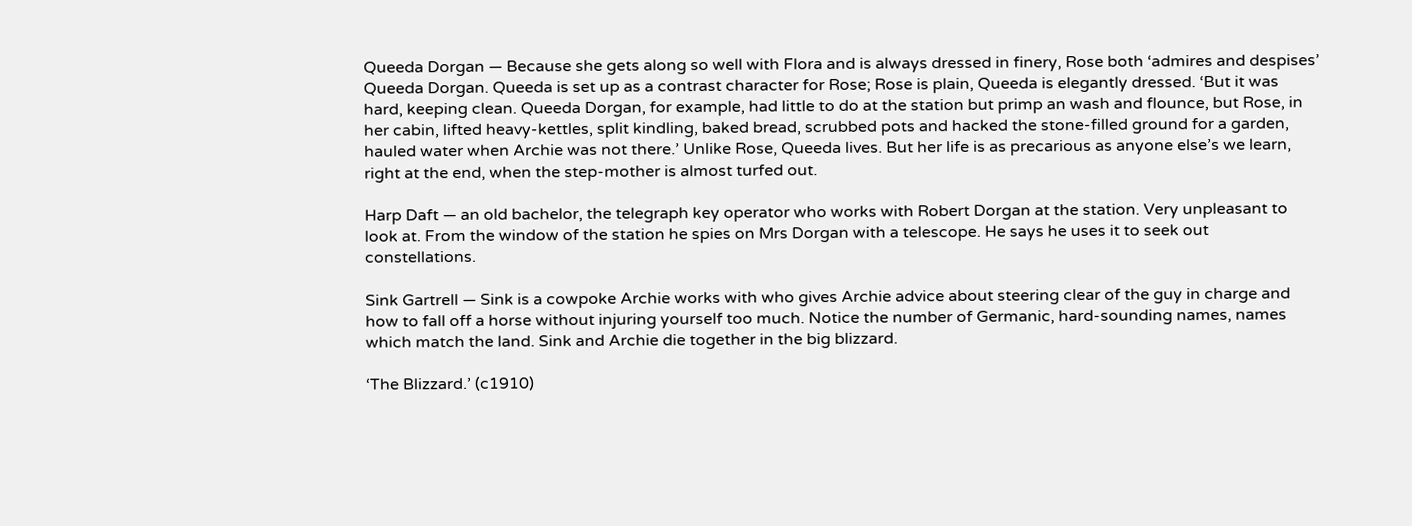Queeda Dorgan — Because she gets along so well with Flora and is always dressed in finery, Rose both ‘admires and despises’ Queeda Dorgan. Queeda is set up as a contrast character for Rose; Rose is plain, Queeda is elegantly dressed. ‘But it was hard, keeping clean. Queeda Dorgan, for example, had little to do at the station but primp an wash and flounce, but Rose, in her cabin, lifted heavy-kettles, split kindling, baked bread, scrubbed pots and hacked the stone-filled ground for a garden, hauled water when Archie was not there.’ Unlike Rose, Queeda lives. But her life is as precarious as anyone else’s we learn, right at the end, when the step-mother is almost turfed out.

Harp Daft — an old bachelor, the telegraph key operator who works with Robert Dorgan at the station. Very unpleasant to look at. From the window of the station he spies on Mrs Dorgan with a telescope. He says he uses it to seek out constellations.

Sink Gartrell — Sink is a cowpoke Archie works with who gives Archie advice about steering clear of the guy in charge and how to fall off a horse without injuring yourself too much. Notice the number of Germanic, hard-sounding names, names which match the land. Sink and Archie die together in the big blizzard.

‘The Blizzard.’ (c1910)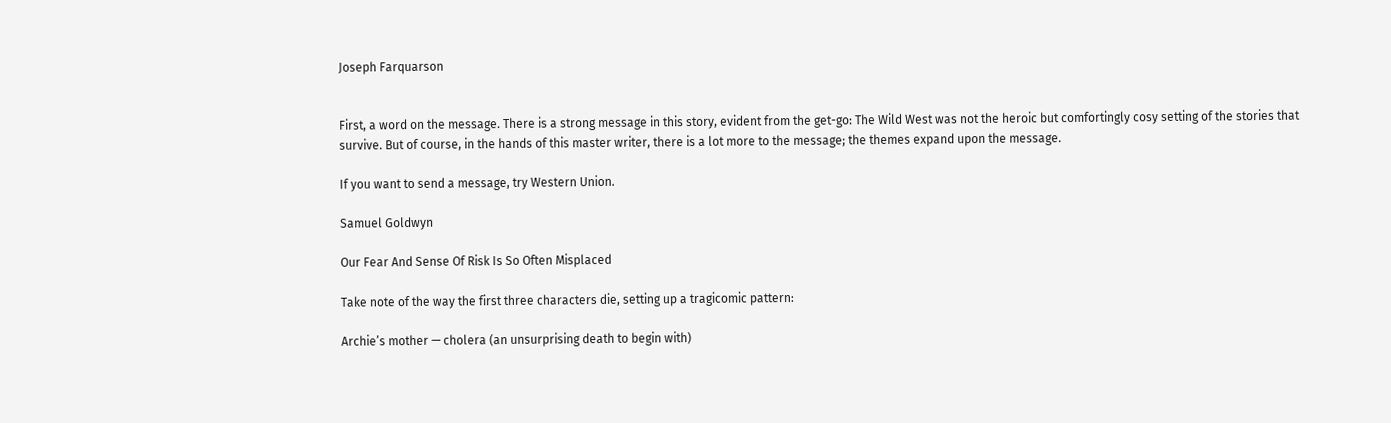Joseph Farquarson


First, a word on the message. There is a strong message in this story, evident from the get-go: The Wild West was not the heroic but comfortingly cosy setting of the stories that survive. But of course, in the hands of this master writer, there is a lot more to the message; the themes expand upon the message.

If you want to send a message, try Western Union.

Samuel Goldwyn

Our Fear And Sense Of Risk Is So Often Misplaced

Take note of the way the first three characters die, setting up a tragicomic pattern:

Archie’s mother — cholera (an unsurprising death to begin with)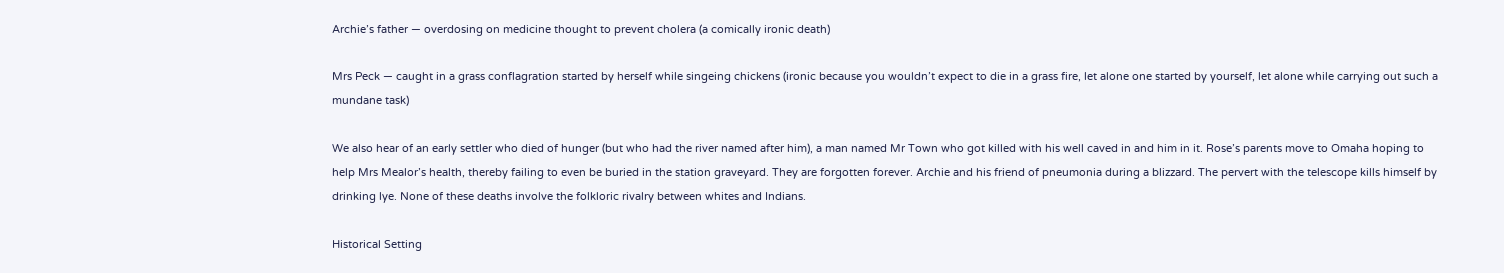Archie’s father — overdosing on medicine thought to prevent cholera (a comically ironic death)

Mrs Peck — caught in a grass conflagration started by herself while singeing chickens (ironic because you wouldn’t expect to die in a grass fire, let alone one started by yourself, let alone while carrying out such a mundane task)

We also hear of an early settler who died of hunger (but who had the river named after him), a man named Mr Town who got killed with his well caved in and him in it. Rose’s parents move to Omaha hoping to help Mrs Mealor’s health, thereby failing to even be buried in the station graveyard. They are forgotten forever. Archie and his friend of pneumonia during a blizzard. The pervert with the telescope kills himself by drinking lye. None of these deaths involve the folkloric rivalry between whites and Indians.

Historical Setting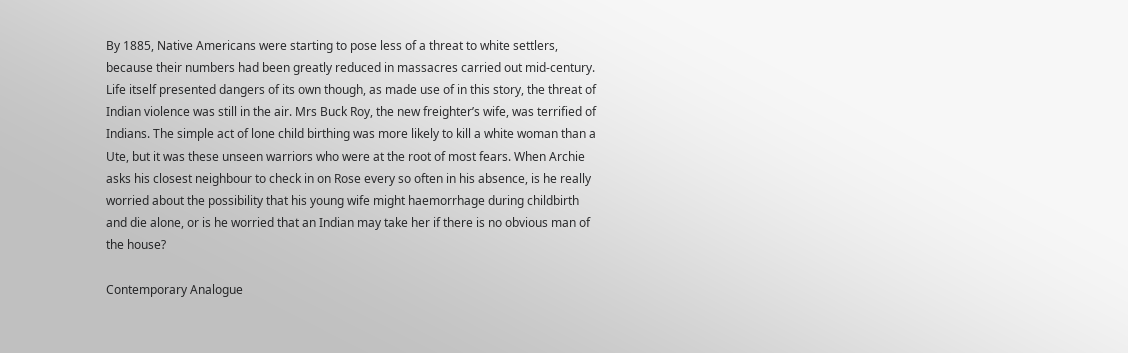By 1885, Native Americans were starting to pose less of a threat to white settlers, because their numbers had been greatly reduced in massacres carried out mid-century. Life itself presented dangers of its own though, as made use of in this story, the threat of Indian violence was still in the air. Mrs Buck Roy, the new freighter’s wife, was terrified of Indians. The simple act of lone child birthing was more likely to kill a white woman than a Ute, but it was these unseen warriors who were at the root of most fears. When Archie asks his closest neighbour to check in on Rose every so often in his absence, is he really worried about the possibility that his young wife might haemorrhage during childbirth and die alone, or is he worried that an Indian may take her if there is no obvious man of the house?

Contemporary Analogue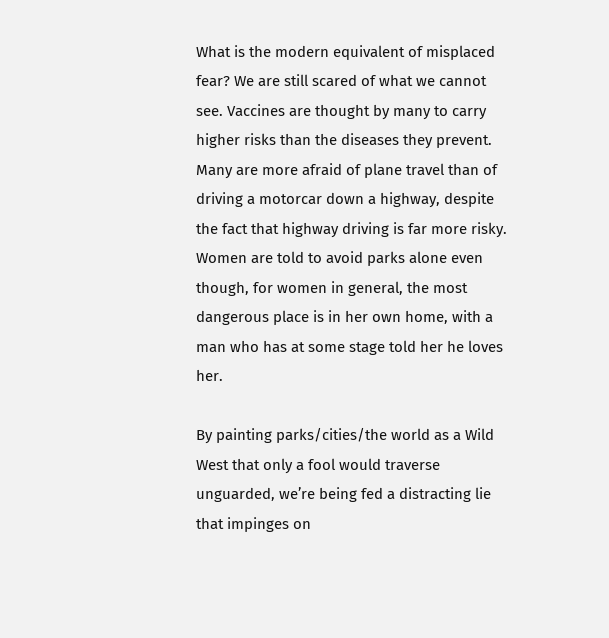What is the modern equivalent of misplaced fear? We are still scared of what we cannot see. Vaccines are thought by many to carry higher risks than the diseases they prevent. Many are more afraid of plane travel than of driving a motorcar down a highway, despite the fact that highway driving is far more risky. Women are told to avoid parks alone even though, for women in general, the most dangerous place is in her own home, with a man who has at some stage told her he loves her.

By painting parks/cities/the world as a Wild West that only a fool would traverse unguarded, we’re being fed a distracting lie that impinges on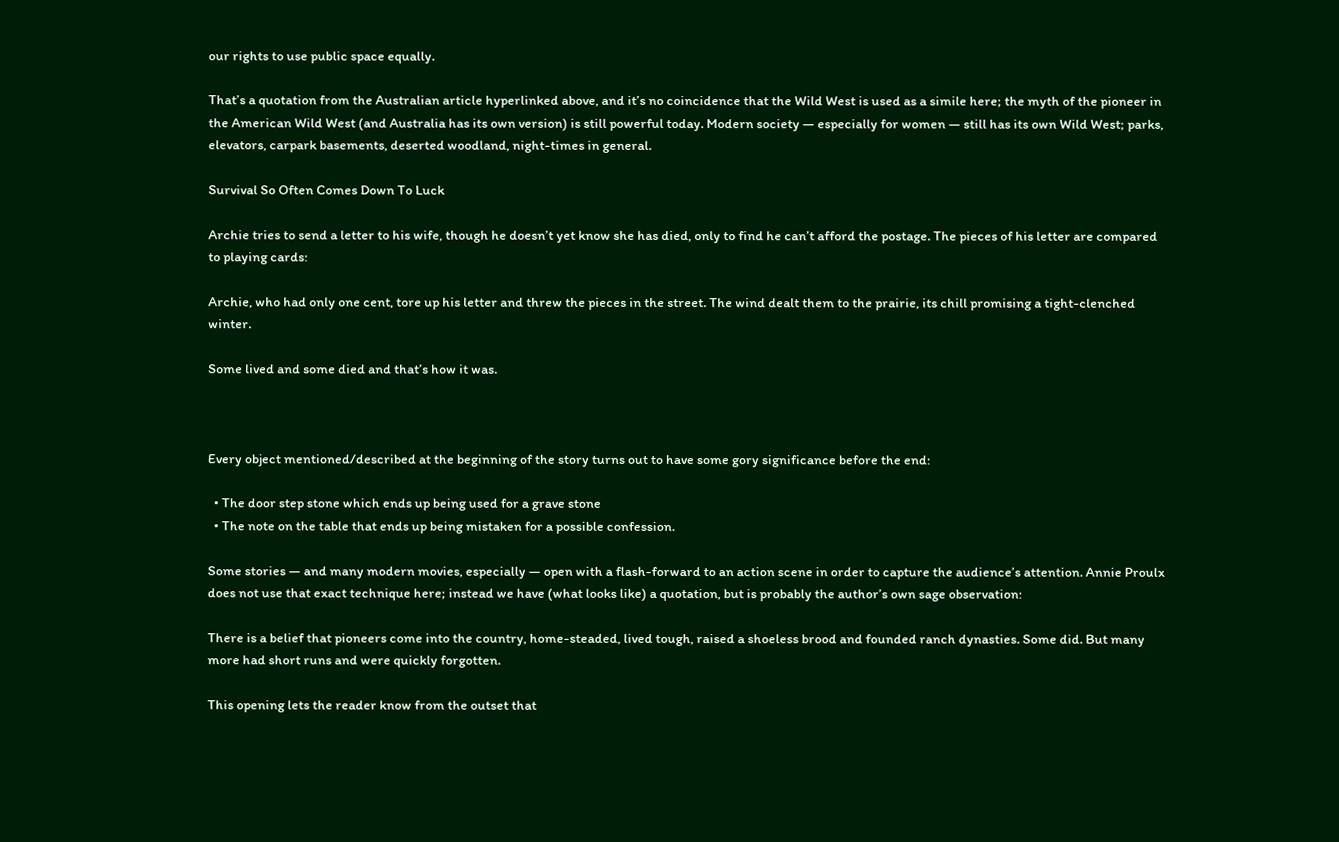our rights to use public space equally.

That’s a quotation from the Australian article hyperlinked above, and it’s no coincidence that the Wild West is used as a simile here; the myth of the pioneer in the American Wild West (and Australia has its own version) is still powerful today. Modern society — especially for women — still has its own Wild West; parks, elevators, carpark basements, deserted woodland, night-times in general.

Survival So Often Comes Down To Luck

Archie tries to send a letter to his wife, though he doesn’t yet know she has died, only to find he can’t afford the postage. The pieces of his letter are compared to playing cards:

Archie, who had only one cent, tore up his letter and threw the pieces in the street. The wind dealt them to the prairie, its chill promising a tight-clenched winter.

Some lived and some died and that’s how it was.



Every object mentioned/described at the beginning of the story turns out to have some gory significance before the end:

  • The door step stone which ends up being used for a grave stone
  • The note on the table that ends up being mistaken for a possible confession.

Some stories — and many modern movies, especially — open with a flash-forward to an action scene in order to capture the audience’s attention. Annie Proulx does not use that exact technique here; instead we have (what looks like) a quotation, but is probably the author’s own sage observation:

There is a belief that pioneers come into the country, home-steaded, lived tough, raised a shoeless brood and founded ranch dynasties. Some did. But many more had short runs and were quickly forgotten.

This opening lets the reader know from the outset that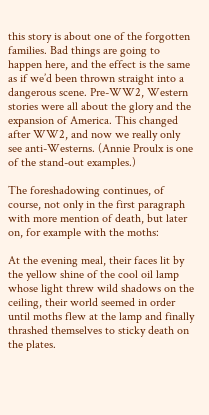this story is about one of the forgotten families. Bad things are going to happen here, and the effect is the same as if we’d been thrown straight into a dangerous scene. Pre-WW2, Western stories were all about the glory and the expansion of America. This changed after WW2, and now we really only see anti-Westerns. (Annie Proulx is one of the stand-out examples.)

The foreshadowing continues, of course, not only in the first paragraph with more mention of death, but later on, for example with the moths:

At the evening meal, their faces lit by the yellow shine of the cool oil lamp whose light threw wild shadows on the ceiling, their world seemed in order until moths flew at the lamp and finally thrashed themselves to sticky death on the plates.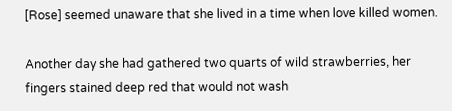[Rose] seemed unaware that she lived in a time when love killed women.

Another day she had gathered two quarts of wild strawberries, her fingers stained deep red that would not wash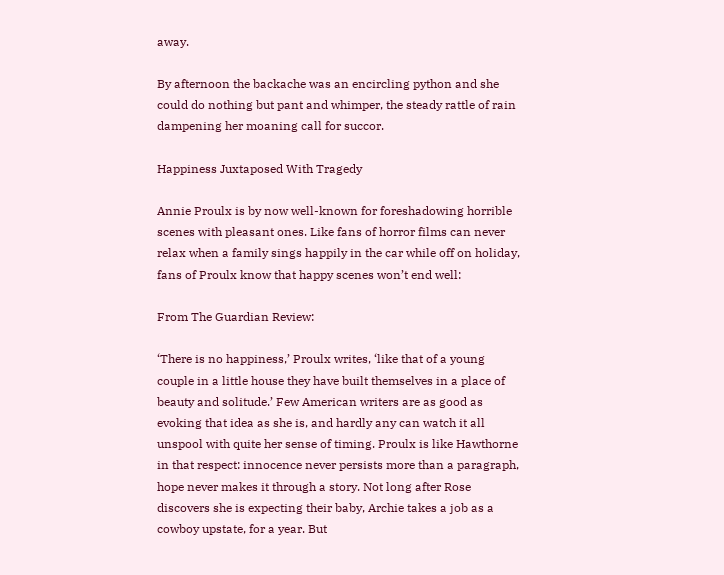away.

By afternoon the backache was an encircling python and she could do nothing but pant and whimper, the steady rattle of rain dampening her moaning call for succor.

Happiness Juxtaposed With Tragedy

Annie Proulx is by now well-known for foreshadowing horrible scenes with pleasant ones. Like fans of horror films can never relax when a family sings happily in the car while off on holiday, fans of Proulx know that happy scenes won’t end well:

From The Guardian Review:

‘There is no happiness,’ Proulx writes, ‘like that of a young couple in a little house they have built themselves in a place of beauty and solitude.’ Few American writers are as good as evoking that idea as she is, and hardly any can watch it all unspool with quite her sense of timing. Proulx is like Hawthorne in that respect: innocence never persists more than a paragraph, hope never makes it through a story. Not long after Rose discovers she is expecting their baby, Archie takes a job as a cowboy upstate, for a year. But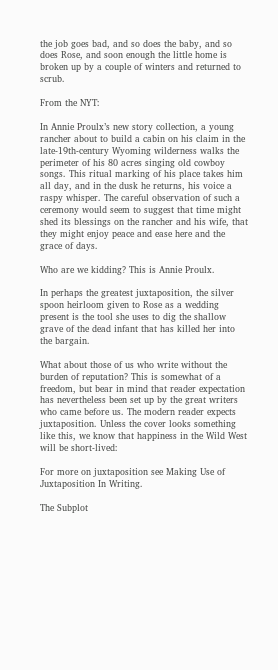the job goes bad, and so does the baby, and so does Rose, and soon enough the little home is broken up by a couple of winters and returned to scrub.

From the NYT:

In Annie Proulx’s new story collection, a young rancher about to build a cabin on his claim in the late-19th-century Wyoming wilderness walks the perimeter of his 80 acres singing old cowboy songs. This ritual marking of his place takes him all day, and in the dusk he returns, his voice a raspy whisper. The careful observation of such a ceremony would seem to suggest that time might shed its blessings on the rancher and his wife, that they might enjoy peace and ease here and the grace of days.

Who are we kidding? This is Annie Proulx.

In perhaps the greatest juxtaposition, the silver spoon heirloom given to Rose as a wedding present is the tool she uses to dig the shallow grave of the dead infant that has killed her into the bargain.

What about those of us who write without the burden of reputation? This is somewhat of a freedom, but bear in mind that reader expectation has nevertheless been set up by the great writers who came before us. The modern reader expects juxtaposition. Unless the cover looks something like this, we know that happiness in the Wild West will be short-lived:

For more on juxtaposition see Making Use of Juxtaposition In Writing.

The Subplot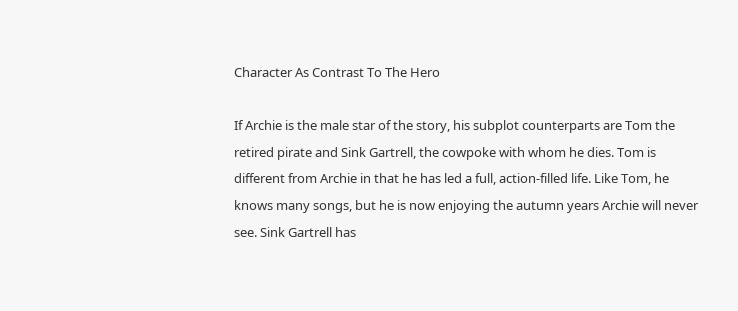Character As Contrast To The Hero

If Archie is the male star of the story, his subplot counterparts are Tom the retired pirate and Sink Gartrell, the cowpoke with whom he dies. Tom is different from Archie in that he has led a full, action-filled life. Like Tom, he knows many songs, but he is now enjoying the autumn years Archie will never see. Sink Gartrell has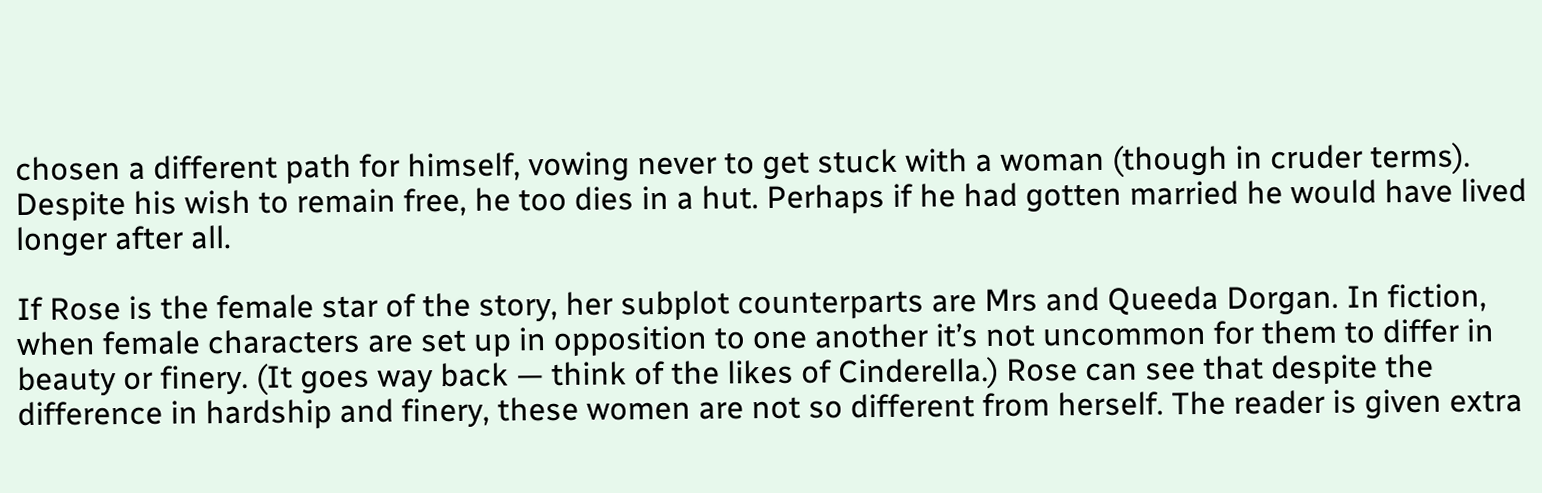chosen a different path for himself, vowing never to get stuck with a woman (though in cruder terms). Despite his wish to remain free, he too dies in a hut. Perhaps if he had gotten married he would have lived longer after all.

If Rose is the female star of the story, her subplot counterparts are Mrs and Queeda Dorgan. In fiction, when female characters are set up in opposition to one another it’s not uncommon for them to differ in beauty or finery. (It goes way back — think of the likes of Cinderella.) Rose can see that despite the difference in hardship and finery, these women are not so different from herself. The reader is given extra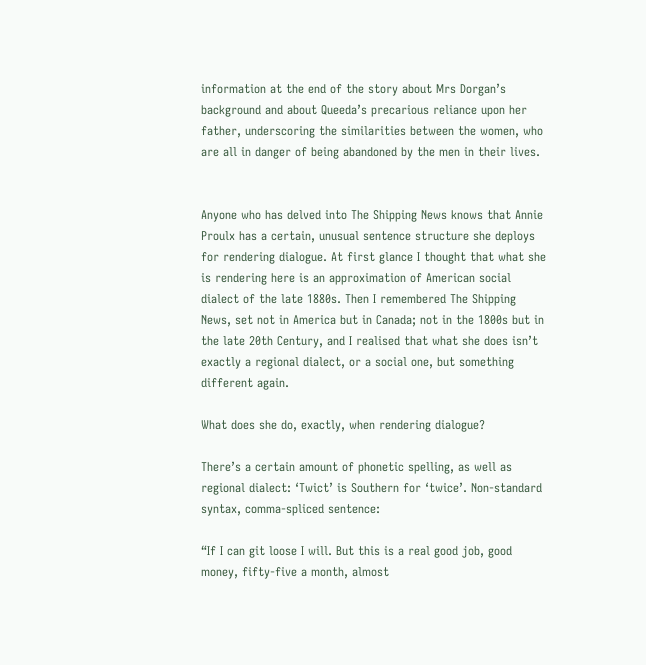information at the end of the story about Mrs Dorgan’s background and about Queeda’s precarious reliance upon her father, underscoring the similarities between the women, who are all in danger of being abandoned by the men in their lives.


Anyone who has delved into The Shipping News knows that Annie Proulx has a certain, unusual sentence structure she deploys for rendering dialogue. At first glance I thought that what she is rendering here is an approximation of American social dialect of the late 1880s. Then I remembered The Shipping News, set not in America but in Canada; not in the 1800s but in the late 20th Century, and I realised that what she does isn’t exactly a regional dialect, or a social one, but something different again.

What does she do, exactly, when rendering dialogue?

There’s a certain amount of phonetic spelling, as well as regional dialect: ‘Twict’ is Southern for ‘twice’. Non-standard syntax, comma-spliced sentence:

“If I can git loose I will. But this is a real good job, good money, fifty-five a month, almost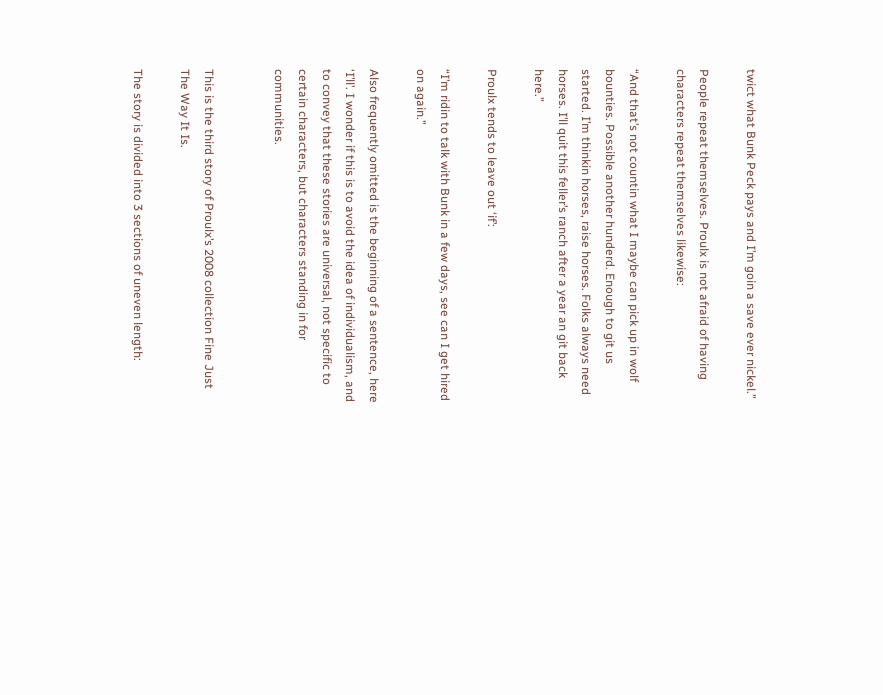twict what Bunk Peck pays and I’m goin a save ever nickel.”

People repeat themselves. Proulx is not afraid of having characters repeat themselves likewise:

“And that’s not countin what I maybe can pick up in wolf bounties. Possible another hunderd. Enough to git us started. I’m thinkin horses, raise horses. Folks always need horses. I’ll quit this feller’s ranch after a year an git back here.”

Proulx tends to leave out ‘if’:

“I’m ridin to talk with Bunk in a few days, see can I get hired on again.”

Also frequently omitted is the beginning of a sentence, here ‘I’ll’. I wonder if this is to avoid the idea of individualism, and to convey that these stories are universal, not specific to certain characters, but characters standing in for communities.


This is the third story of Proulx’s 2008 collection Fine Just The Way It Is.

The story is divided into 3 sections of uneven length: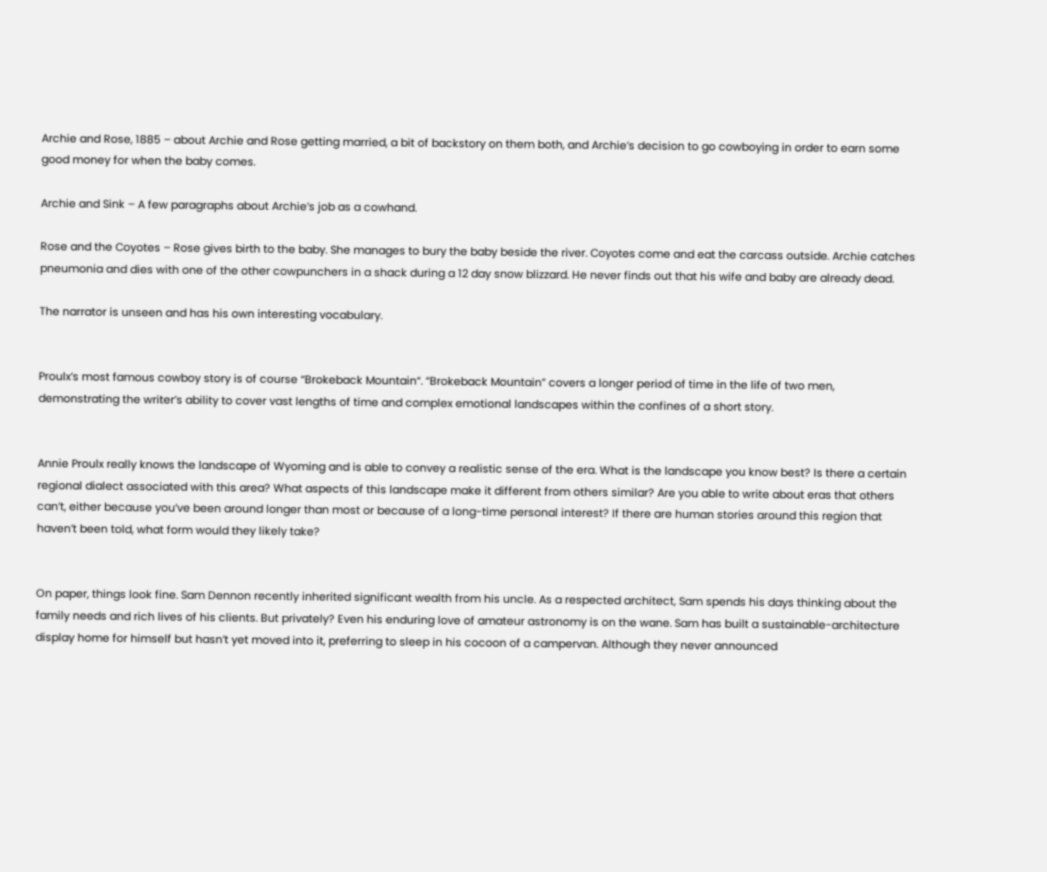Archie and Rose, 1885 – about Archie and Rose getting married, a bit of backstory on them both, and Archie’s decision to go cowboying in order to earn some good money for when the baby comes.

Archie and Sink – A few paragraphs about Archie’s job as a cowhand.

Rose and the Coyotes – Rose gives birth to the baby. She manages to bury the baby beside the river. Coyotes come and eat the carcass outside. Archie catches pneumonia and dies with one of the other cowpunchers in a shack during a 12 day snow blizzard. He never finds out that his wife and baby are already dead.

The narrator is unseen and has his own interesting vocabulary.


Proulx’s most famous cowboy story is of course “Brokeback Mountain“. “Brokeback Mountain” covers a longer period of time in the life of two men, demonstrating the writer’s ability to cover vast lengths of time and complex emotional landscapes within the confines of a short story.


Annie Proulx really knows the landscape of Wyoming and is able to convey a realistic sense of the era. What is the landscape you know best? Is there a certain regional dialect associated with this area? What aspects of this landscape make it different from others similar? Are you able to write about eras that others can’t, either because you’ve been around longer than most or because of a long-time personal interest? If there are human stories around this region that haven’t been told, what form would they likely take?


On paper, things look fine. Sam Dennon recently inherited significant wealth from his uncle. As a respected architect, Sam spends his days thinking about the family needs and rich lives of his clients. But privately? Even his enduring love of amateur astronomy is on the wane. Sam has built a sustainable-architecture display home for himself but hasn’t yet moved into it, preferring to sleep in his cocoon of a campervan. Although they never announced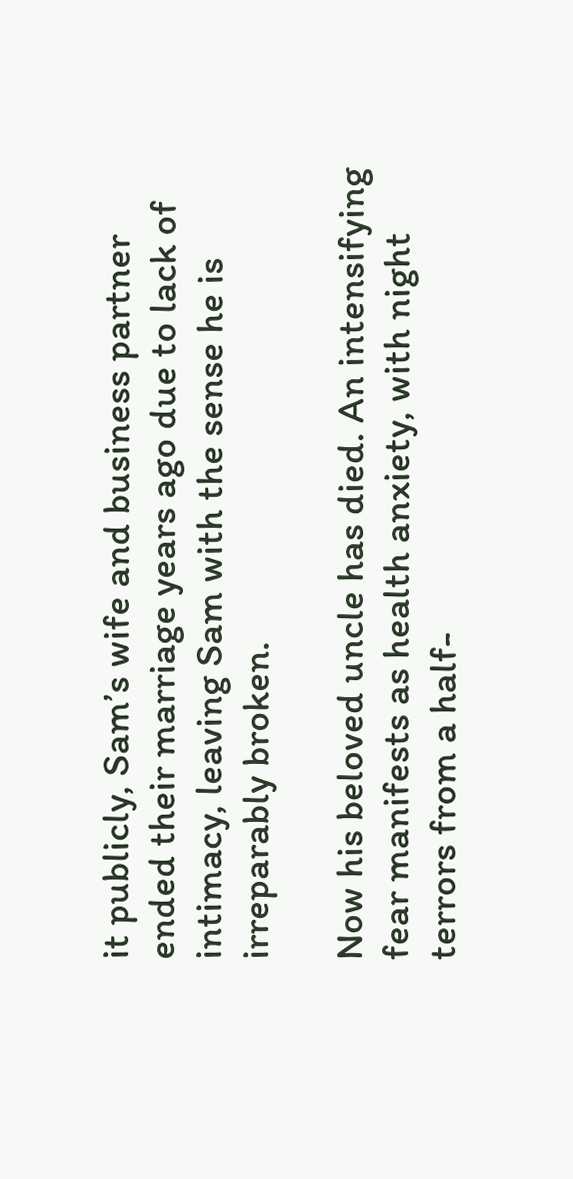it publicly, Sam’s wife and business partner ended their marriage years ago due to lack of intimacy, leaving Sam with the sense he is irreparably broken.

Now his beloved uncle has died. An intensifying fear manifests as health anxiety, with night terrors from a half-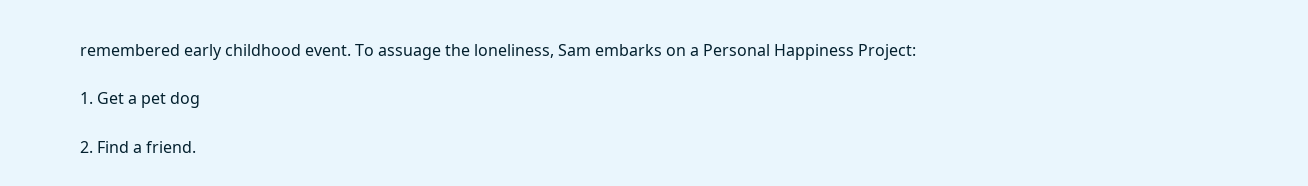remembered early childhood event. To assuage the loneliness, Sam embarks on a Personal Happiness Project:

1. Get a pet dog

2. Find a friend.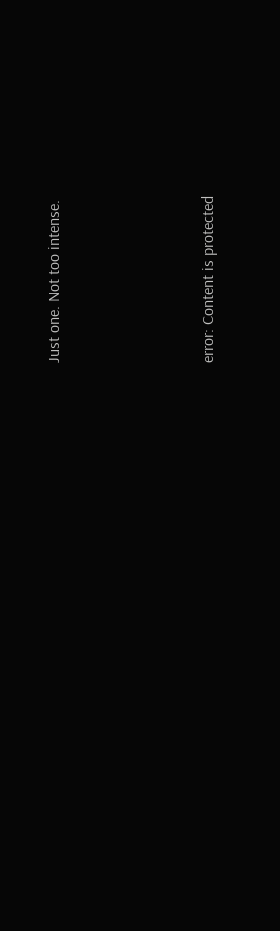Just one. Not too intense.




error: Content is protected